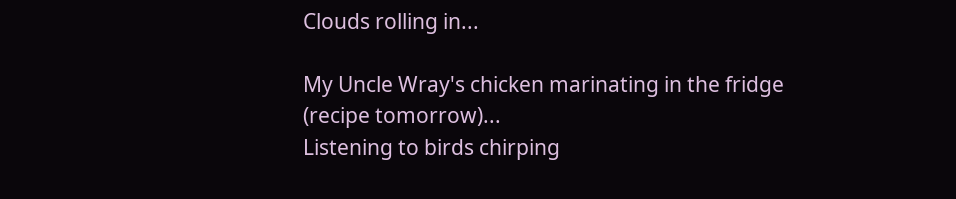Clouds rolling in...

My Uncle Wray's chicken marinating in the fridge
(recipe tomorrow)...
Listening to birds chirping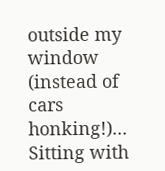outside my window
(instead of cars honking!)...
Sitting with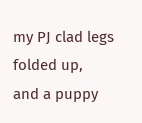my PJ clad legs folded up,
and a puppy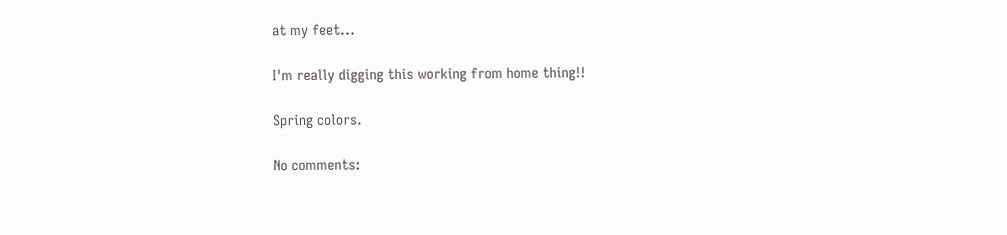at my feet...

I'm really digging this working from home thing!!

Spring colors.

No comments: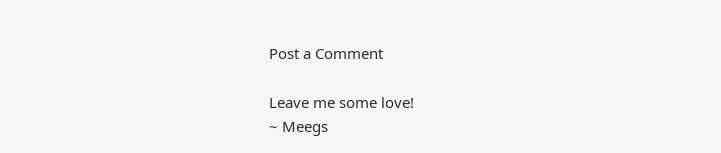Post a Comment

Leave me some love!
~ Meegs